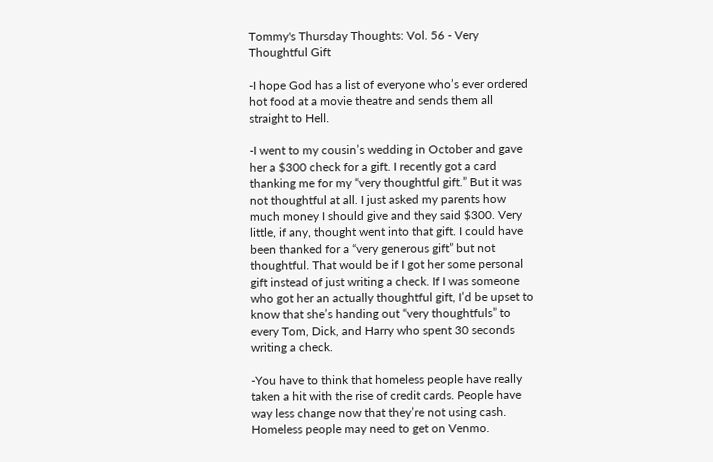Tommy's Thursday Thoughts: Vol. 56 - Very Thoughtful Gift

-I hope God has a list of everyone who’s ever ordered hot food at a movie theatre and sends them all straight to Hell.

-I went to my cousin’s wedding in October and gave her a $300 check for a gift. I recently got a card thanking me for my “very thoughtful gift.” But it was not thoughtful at all. I just asked my parents how much money I should give and they said $300. Very little, if any, thought went into that gift. I could have been thanked for a “very generous gift” but not thoughtful. That would be if I got her some personal gift instead of just writing a check. If I was someone who got her an actually thoughtful gift, I’d be upset to know that she’s handing out “very thoughtfuls” to every Tom, Dick, and Harry who spent 30 seconds writing a check.

-You have to think that homeless people have really taken a hit with the rise of credit cards. People have way less change now that they’re not using cash. Homeless people may need to get on Venmo.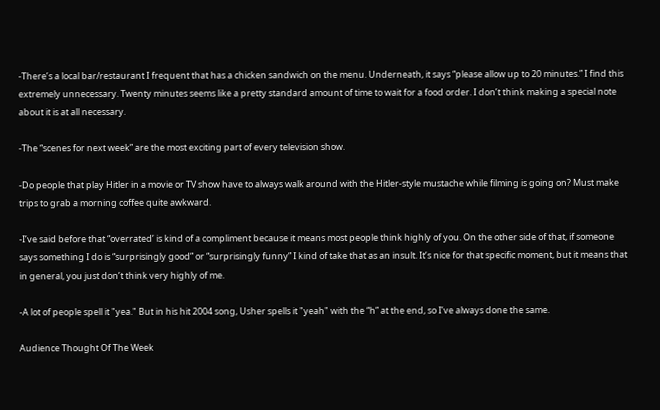-There’s a local bar/restaurant I frequent that has a chicken sandwich on the menu. Underneath, it says “please allow up to 20 minutes.” I find this extremely unnecessary. Twenty minutes seems like a pretty standard amount of time to wait for a food order. I don’t think making a special note about it is at all necessary.

-The “scenes for next week” are the most exciting part of every television show.

-Do people that play Hitler in a movie or TV show have to always walk around with the Hitler-style mustache while filming is going on? Must make trips to grab a morning coffee quite awkward.

-I’ve said before that “overrated’ is kind of a compliment because it means most people think highly of you. On the other side of that, if someone says something I do is “surprisingly good” or “surprisingly funny” I kind of take that as an insult. It’s nice for that specific moment, but it means that in general, you just don’t think very highly of me.

-A lot of people spell it "yea." But in his hit 2004 song, Usher spells it "yeah" with the “h” at the end, so I’ve always done the same.

Audience Thought Of The Week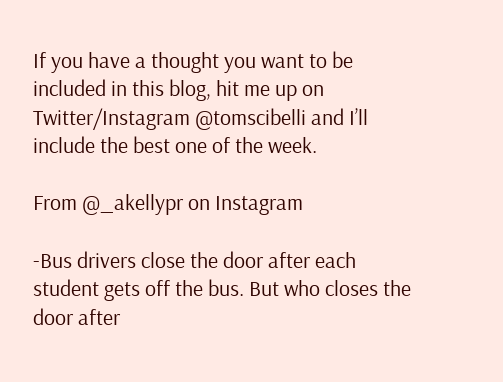If you have a thought you want to be included in this blog, hit me up on Twitter/Instagram @tomscibelli and I’ll include the best one of the week.

From @_akellypr on Instagram

-Bus drivers close the door after each student gets off the bus. But who closes the door after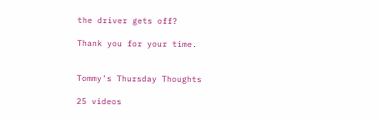the driver gets off?

Thank you for your time.


Tommy's Thursday Thoughts

25 videos